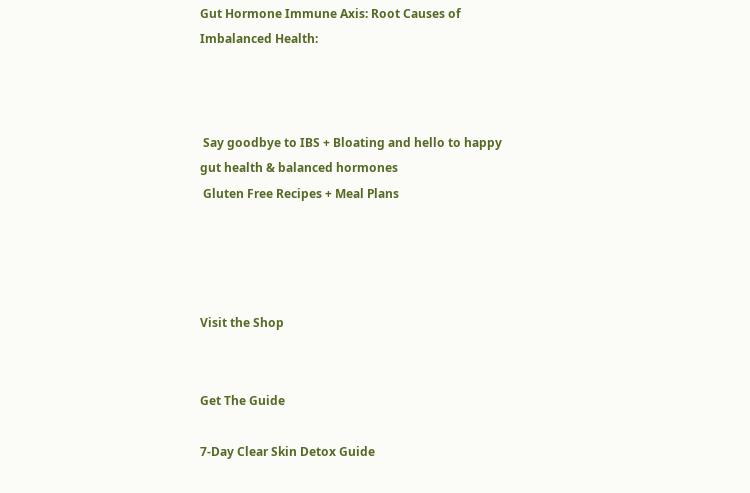Gut Hormone Immune Axis: Root Causes of Imbalanced Health:



 Say goodbye to IBS + Bloating and hello to happy gut health & balanced hormones
 Gluten Free Recipes + Meal Plans




Visit the Shop


Get The Guide

7-Day Clear Skin Detox Guide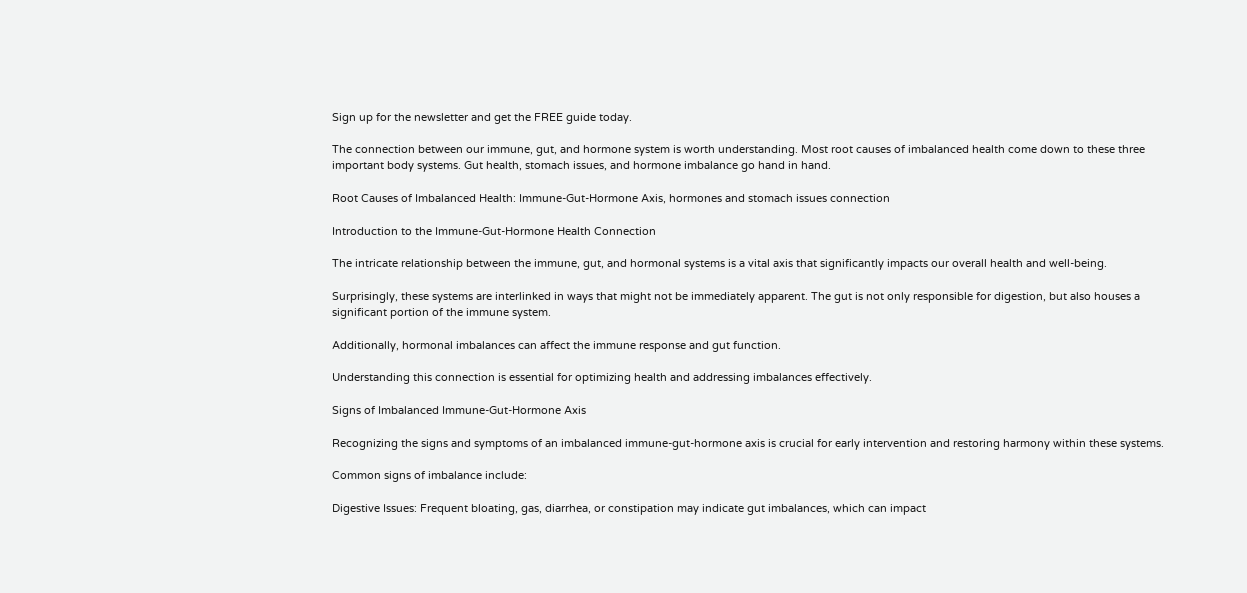Sign up for the newsletter and get the FREE guide today.

The connection between our immune, gut, and hormone system is worth understanding. Most root causes of imbalanced health come down to these three important body systems. Gut health, stomach issues, and hormone imbalance go hand in hand.

Root Causes of Imbalanced Health: Immune-Gut-Hormone Axis, hormones and stomach issues connection

Introduction to the Immune-Gut-Hormone Health Connection

The intricate relationship between the immune, gut, and hormonal systems is a vital axis that significantly impacts our overall health and well-being.

Surprisingly, these systems are interlinked in ways that might not be immediately apparent. The gut is not only responsible for digestion, but also houses a significant portion of the immune system.

Additionally, hormonal imbalances can affect the immune response and gut function.

Understanding this connection is essential for optimizing health and addressing imbalances effectively.

Signs of Imbalanced Immune-Gut-Hormone Axis

Recognizing the signs and symptoms of an imbalanced immune-gut-hormone axis is crucial for early intervention and restoring harmony within these systems.

Common signs of imbalance include:

Digestive Issues: Frequent bloating, gas, diarrhea, or constipation may indicate gut imbalances, which can impact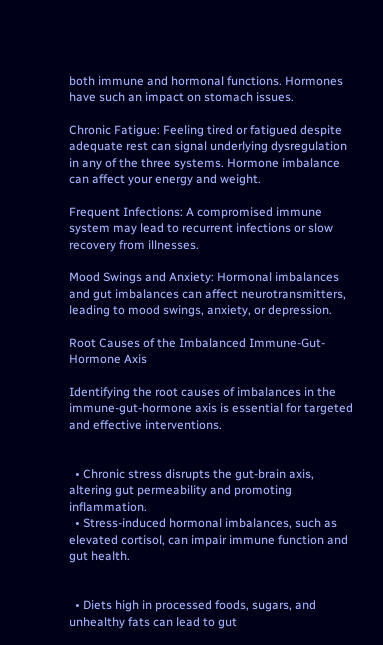both immune and hormonal functions. Hormones have such an impact on stomach issues.

Chronic Fatigue: Feeling tired or fatigued despite adequate rest can signal underlying dysregulation in any of the three systems. Hormone imbalance can affect your energy and weight.

Frequent Infections: A compromised immune system may lead to recurrent infections or slow recovery from illnesses.

Mood Swings and Anxiety: Hormonal imbalances and gut imbalances can affect neurotransmitters, leading to mood swings, anxiety, or depression.

Root Causes of the Imbalanced Immune-Gut-Hormone Axis

Identifying the root causes of imbalances in the immune-gut-hormone axis is essential for targeted and effective interventions.


  • Chronic stress disrupts the gut-brain axis, altering gut permeability and promoting inflammation.
  • Stress-induced hormonal imbalances, such as elevated cortisol, can impair immune function and gut health.


  • Diets high in processed foods, sugars, and unhealthy fats can lead to gut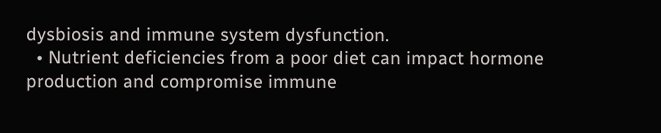dysbiosis and immune system dysfunction.
  • Nutrient deficiencies from a poor diet can impact hormone production and compromise immune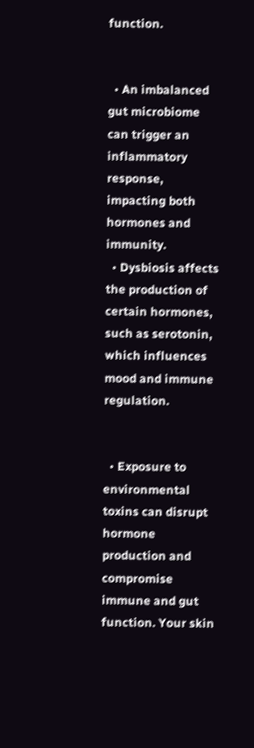function.


  • An imbalanced gut microbiome can trigger an inflammatory response, impacting both hormones and immunity.
  • Dysbiosis affects the production of certain hormones, such as serotonin, which influences mood and immune regulation.


  • Exposure to environmental toxins can disrupt hormone production and compromise immune and gut function. Your skin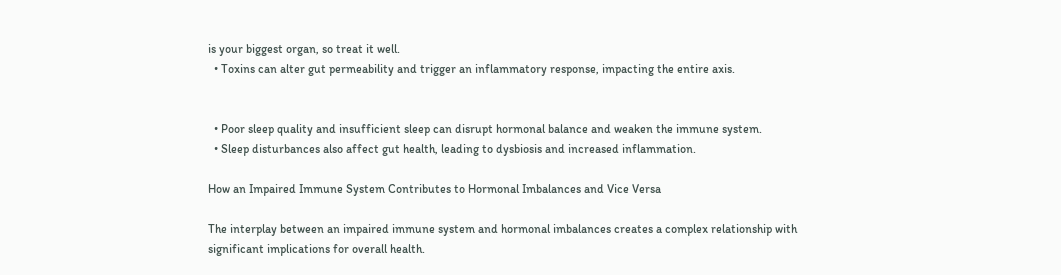is your biggest organ, so treat it well.
  • Toxins can alter gut permeability and trigger an inflammatory response, impacting the entire axis.


  • Poor sleep quality and insufficient sleep can disrupt hormonal balance and weaken the immune system.
  • Sleep disturbances also affect gut health, leading to dysbiosis and increased inflammation.

How an Impaired Immune System Contributes to Hormonal Imbalances and Vice Versa

The interplay between an impaired immune system and hormonal imbalances creates a complex relationship with significant implications for overall health.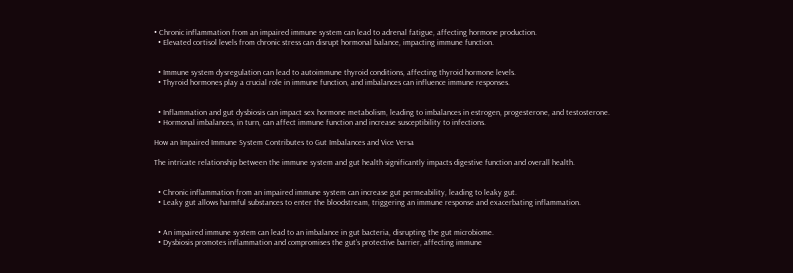• Chronic inflammation from an impaired immune system can lead to adrenal fatigue, affecting hormone production.
  • Elevated cortisol levels from chronic stress can disrupt hormonal balance, impacting immune function.


  • Immune system dysregulation can lead to autoimmune thyroid conditions, affecting thyroid hormone levels.
  • Thyroid hormones play a crucial role in immune function, and imbalances can influence immune responses.


  • Inflammation and gut dysbiosis can impact sex hormone metabolism, leading to imbalances in estrogen, progesterone, and testosterone.
  • Hormonal imbalances, in turn, can affect immune function and increase susceptibility to infections.

How an Impaired Immune System Contributes to Gut Imbalances and Vice Versa

The intricate relationship between the immune system and gut health significantly impacts digestive function and overall health.


  • Chronic inflammation from an impaired immune system can increase gut permeability, leading to leaky gut.
  • Leaky gut allows harmful substances to enter the bloodstream, triggering an immune response and exacerbating inflammation.


  • An impaired immune system can lead to an imbalance in gut bacteria, disrupting the gut microbiome.
  • Dysbiosis promotes inflammation and compromises the gut’s protective barrier, affecting immune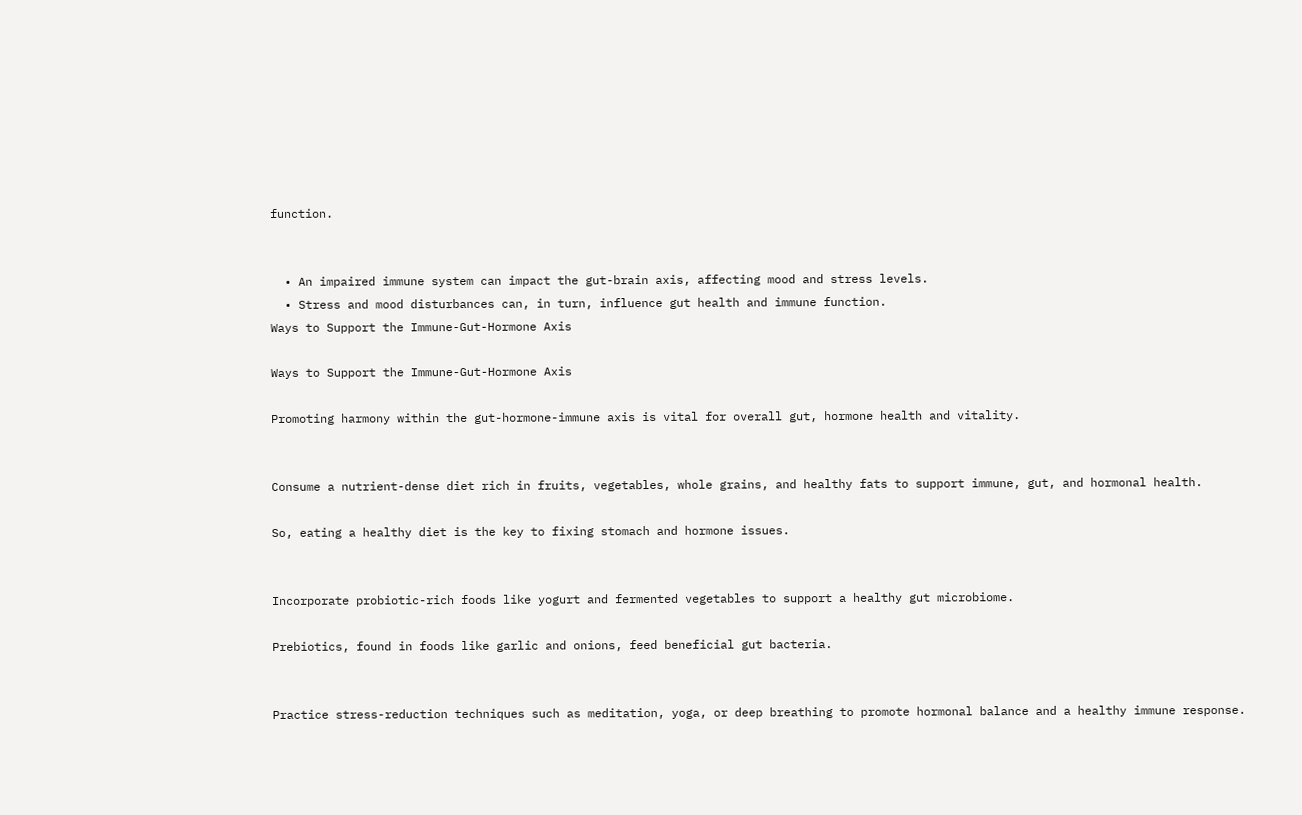function.


  • An impaired immune system can impact the gut-brain axis, affecting mood and stress levels.
  • Stress and mood disturbances can, in turn, influence gut health and immune function.
Ways to Support the Immune-Gut-Hormone Axis

Ways to Support the Immune-Gut-Hormone Axis

Promoting harmony within the gut-hormone-immune axis is vital for overall gut, hormone health and vitality.


Consume a nutrient-dense diet rich in fruits, vegetables, whole grains, and healthy fats to support immune, gut, and hormonal health.

So, eating a healthy diet is the key to fixing stomach and hormone issues.


Incorporate probiotic-rich foods like yogurt and fermented vegetables to support a healthy gut microbiome.

Prebiotics, found in foods like garlic and onions, feed beneficial gut bacteria.


Practice stress-reduction techniques such as meditation, yoga, or deep breathing to promote hormonal balance and a healthy immune response.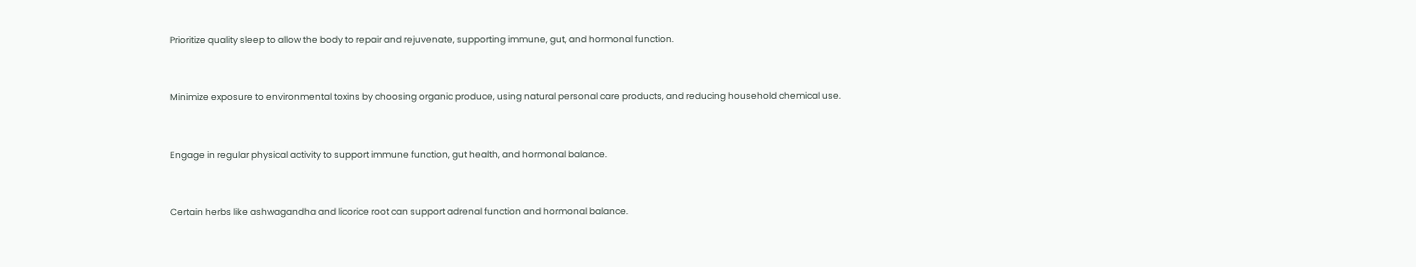Prioritize quality sleep to allow the body to repair and rejuvenate, supporting immune, gut, and hormonal function.


Minimize exposure to environmental toxins by choosing organic produce, using natural personal care products, and reducing household chemical use.


Engage in regular physical activity to support immune function, gut health, and hormonal balance.


Certain herbs like ashwagandha and licorice root can support adrenal function and hormonal balance.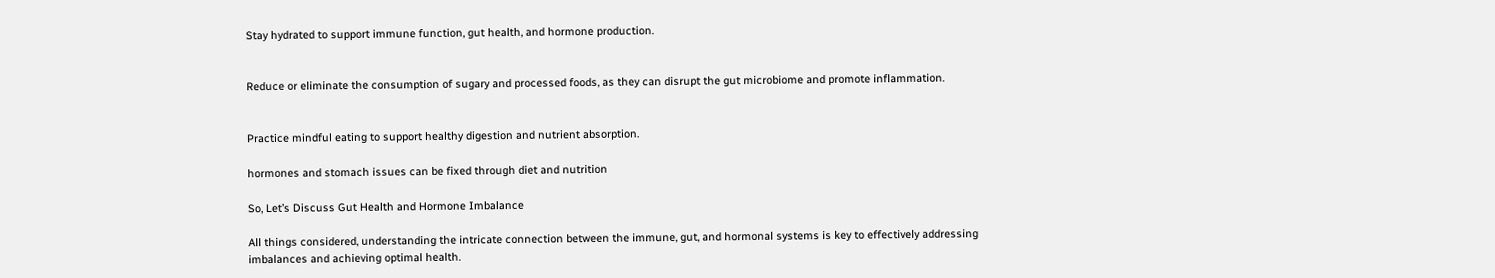Stay hydrated to support immune function, gut health, and hormone production.


Reduce or eliminate the consumption of sugary and processed foods, as they can disrupt the gut microbiome and promote inflammation.


Practice mindful eating to support healthy digestion and nutrient absorption.

hormones and stomach issues can be fixed through diet and nutrition

So, Let’s Discuss Gut Health and Hormone Imbalance

All things considered, understanding the intricate connection between the immune, gut, and hormonal systems is key to effectively addressing imbalances and achieving optimal health.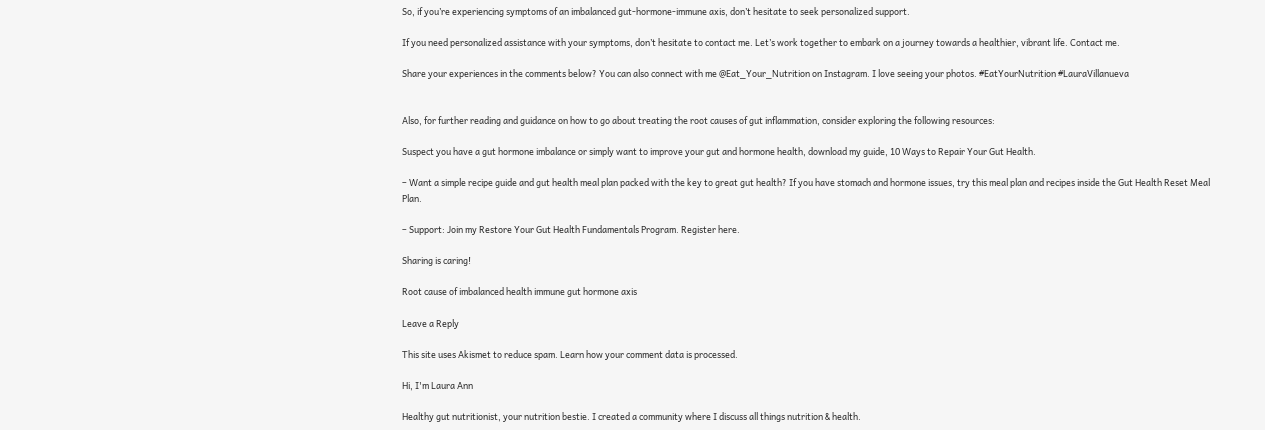So, if you’re experiencing symptoms of an imbalanced gut-hormone-immune axis, don’t hesitate to seek personalized support.

If you need personalized assistance with your symptoms, don’t hesitate to contact me. Let’s work together to embark on a journey towards a healthier, vibrant life. Contact me.

Share your experiences in the comments below? You can also connect with me @Eat_Your_Nutrition on Instagram. I love seeing your photos. #EatYourNutrition #LauraVillanueva


Also, for further reading and guidance on how to go about treating the root causes of gut inflammation, consider exploring the following resources:

Suspect you have a gut hormone imbalance or simply want to improve your gut and hormone health, download my guide, 10 Ways to Repair Your Gut Health.

– Want a simple recipe guide and gut health meal plan packed with the key to great gut health? If you have stomach and hormone issues, try this meal plan and recipes inside the Gut Health Reset Meal Plan.

– Support: Join my Restore Your Gut Health Fundamentals Program. Register here.

Sharing is caring!

Root cause of imbalanced health immune gut hormone axis

Leave a Reply

This site uses Akismet to reduce spam. Learn how your comment data is processed.

Hi, I'm Laura Ann

Healthy gut nutritionist, your nutrition bestie. I created a community where I discuss all things nutrition & health.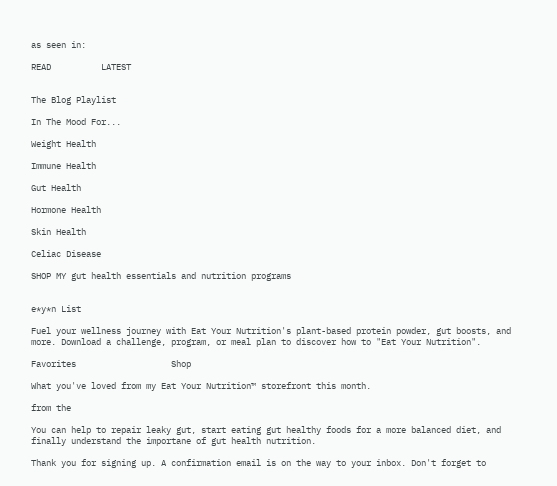as seen in:

READ          LATEST


The Blog Playlist

In The Mood For...

Weight Health

Immune Health

Gut Health

Hormone Health

Skin Health

Celiac Disease

SHOP MY gut health essentials and nutrition programs


e*y*n List

Fuel your wellness journey with Eat Your Nutrition's plant-based protein powder, gut boosts, and more. Download a challenge, program, or meal plan to discover how to "Eat Your Nutrition".

Favorites                   Shop

What you've loved from my Eat Your Nutrition™ storefront this month.

from the

You can help to repair leaky gut, start eating gut healthy foods for a more balanced diet, and finally understand the importane of gut health nutrition.

Thank you for signing up. A confirmation email is on the way to your inbox. Don't forget to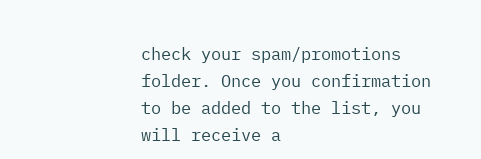check your spam/promotions folder. Once you confirmation to be added to the list, you will receive a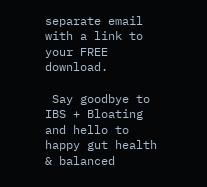separate email with a link to your FREE download.

 Say goodbye to IBS + Bloating and hello to happy gut health & balanced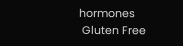hormones
 Gluten Free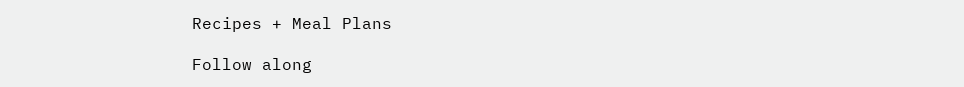Recipes + Meal Plans

Follow along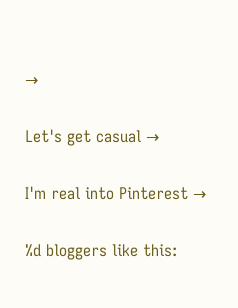→

Let's get casual →

I'm real into Pinterest →

%d bloggers like this: